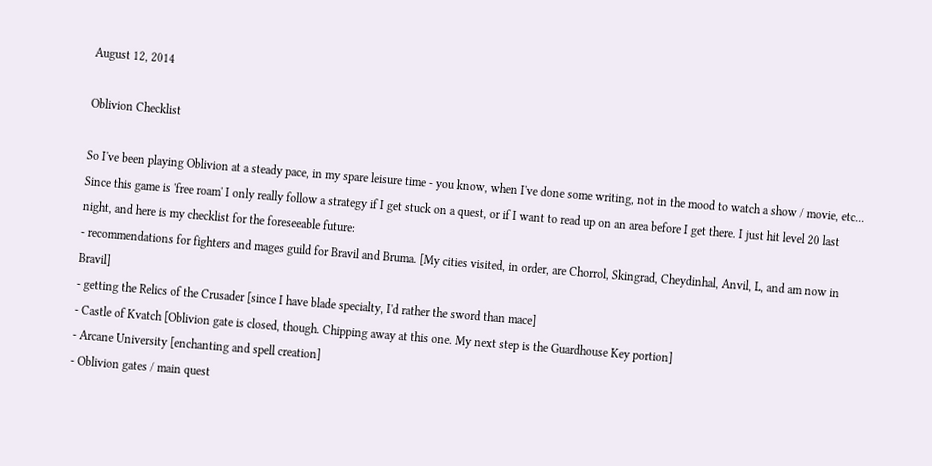August 12, 2014

Oblivion Checklist

So I've been playing Oblivion at a steady pace, in my spare leisure time - you know, when I've done some writing, not in the mood to watch a show / movie, etc...
Since this game is 'free roam' I only really follow a strategy if I get stuck on a quest, or if I want to read up on an area before I get there. I just hit level 20 last night, and here is my checklist for the foreseeable future:
- recommendations for fighters and mages guild for Bravil and Bruma. [My cities visited, in order, are Chorrol, Skingrad, Cheydinhal, Anvil, L, and am now in Bravil]
- getting the Relics of the Crusader [since I have blade specialty, I'd rather the sword than mace]
- Castle of Kvatch [Oblivion gate is closed, though. Chipping away at this one. My next step is the Guardhouse Key portion]
- Arcane University [enchanting and spell creation]
- Oblivion gates / main quest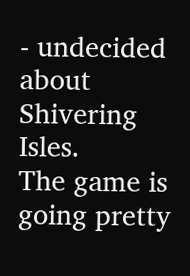- undecided about Shivering Isles.
The game is going pretty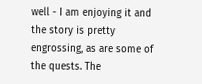well - I am enjoying it and the story is pretty engrossing, as are some of the quests. The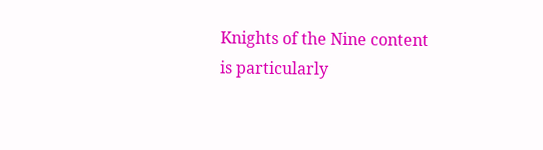Knights of the Nine content is particularly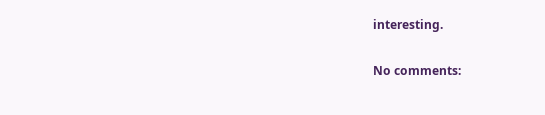interesting.

No comments: